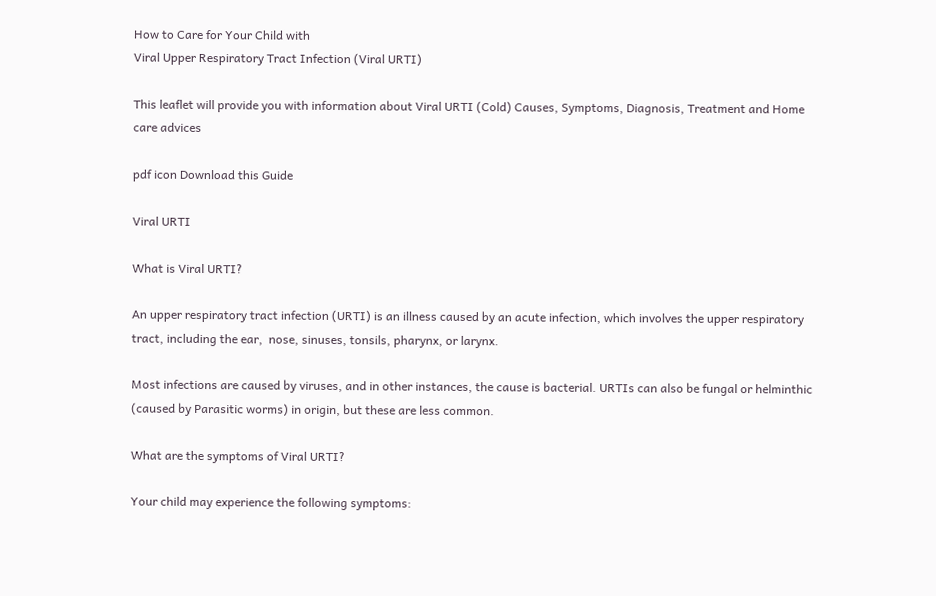How to Care for Your Child with
Viral Upper Respiratory Tract Infection (Viral URTI)

This leaflet will provide you with information about Viral URTI (Cold) Causes, Symptoms, Diagnosis, Treatment and Home care advices

pdf icon Download this Guide

Viral URTI

What is Viral URTI?

An upper respiratory tract infection (URTI) is an illness caused by an acute infection, which involves the upper respiratory tract, including the ear,  nose, sinuses, tonsils, pharynx, or larynx.

Most infections are caused by viruses, and in other instances, the cause is bacterial. URTIs can also be fungal or helminthic (caused by Parasitic worms) in origin, but these are less common.

What are the symptoms of Viral URTI?

Your child may experience the following symptoms: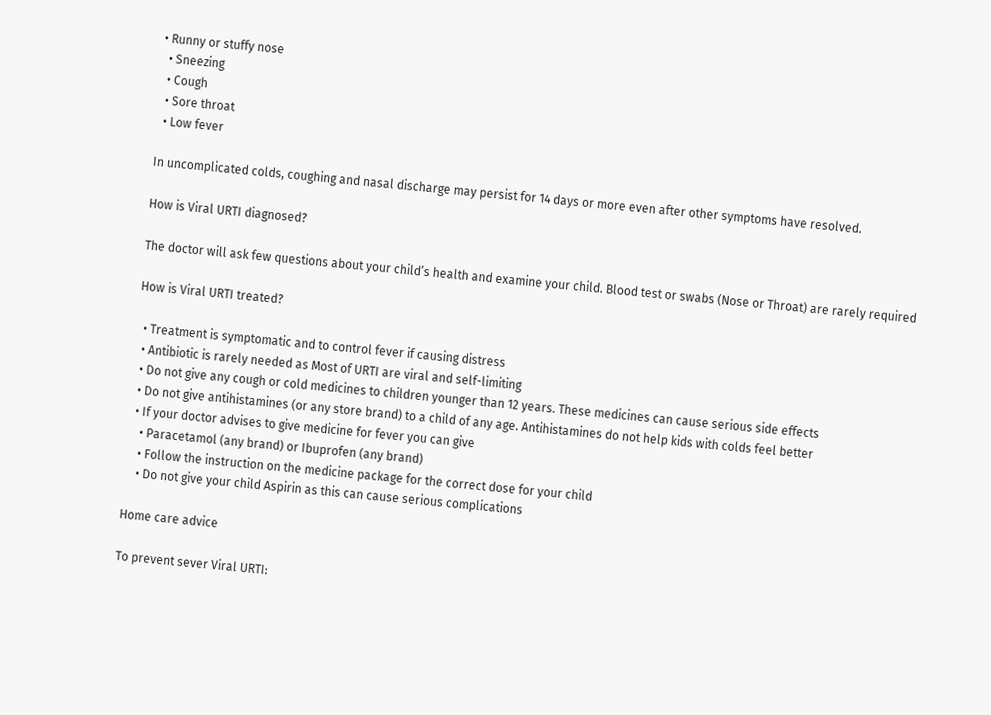• Runny or stuffy nose
  • Sneezing
  • Cough
  • Sore throat
  • Low fever

In uncomplicated colds, coughing and nasal discharge may persist for 14 days or more even after other symptoms have resolved.

How is Viral URTI diagnosed?

The doctor will ask few questions about your child’s health and examine your child. Blood test or swabs (Nose or Throat) are rarely required

How is Viral URTI treated?

  • Treatment is symptomatic and to control fever if causing distress
  • Antibiotic is rarely needed as Most of URTI are viral and self-limiting
  • Do not give any cough or cold medicines to children younger than 12 years. These medicines can cause serious side effects
  • Do not give antihistamines (or any store brand) to a child of any age. Antihistamines do not help kids with colds feel better
  • If your doctor advises to give medicine for fever you can give
    • Paracetamol (any brand) or Ibuprofen (any brand)
    • Follow the instruction on the medicine package for the correct dose for your child
    • Do not give your child Aspirin as this can cause serious complications

Home care advice

To prevent sever Viral URTI: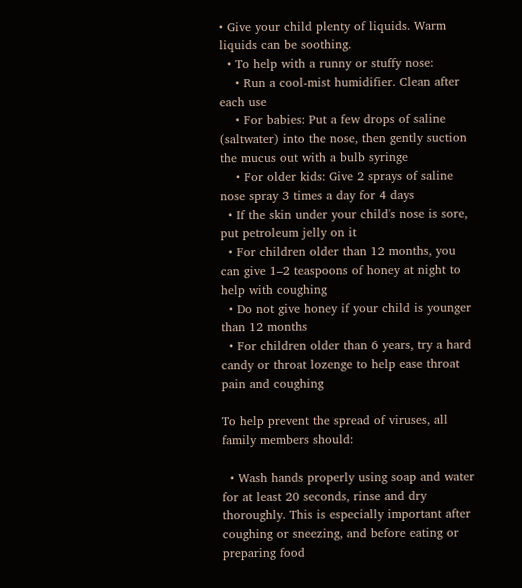• Give your child plenty of liquids. Warm liquids can be soothing.
  • To help with a runny or stuffy nose:
    • Run a cool-mist humidifier. Clean after each use
    • For babies: Put a few drops of saline (saltwater) into the nose, then gently suction the mucus out with a bulb syringe
    • For older kids: Give 2 sprays of saline nose spray 3 times a day for 4 days
  • If the skin under your child's nose is sore, put petroleum jelly on it
  • For children older than 12 months, you can give 1–2 teaspoons of honey at night to help with coughing
  • Do not give honey if your child is younger than 12 months
  • For children older than 6 years, try a hard candy or throat lozenge to help ease throat pain and coughing

To help prevent the spread of viruses, all family members should:

  • Wash hands properly using soap and water for at least 20 seconds, rinse and dry thoroughly. This is especially important after coughing or sneezing, and before eating or preparing food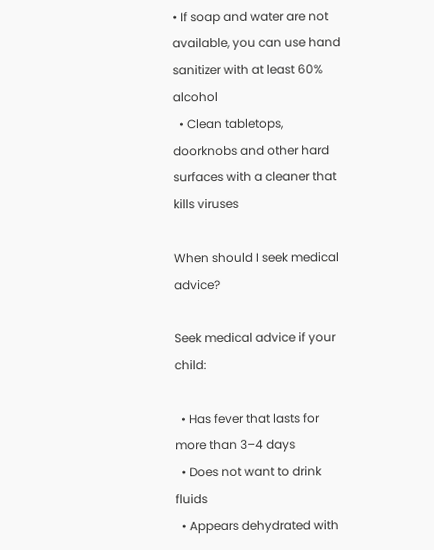• If soap and water are not available, you can use hand sanitizer with at least 60% alcohol
  • Clean tabletops, doorknobs and other hard surfaces with a cleaner that kills viruses

When should I seek medical advice?

Seek medical advice if your child:

  • Has fever that lasts for more than 3–4 days
  • Does not want to drink fluids
  • Appears dehydrated with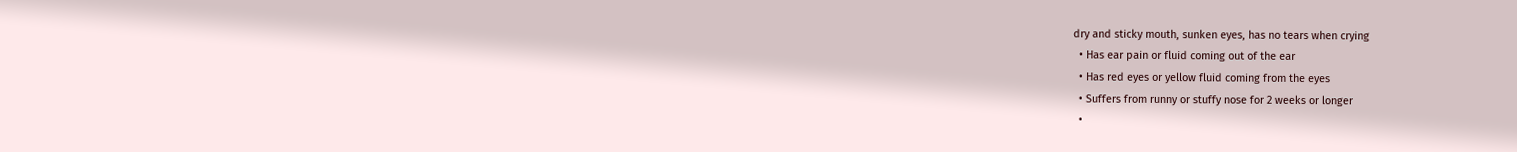dry and sticky mouth, sunken eyes, has no tears when crying
  • Has ear pain or fluid coming out of the ear
  • Has red eyes or yellow fluid coming from the eyes
  • Suffers from runny or stuffy nose for 2 weeks or longer
  •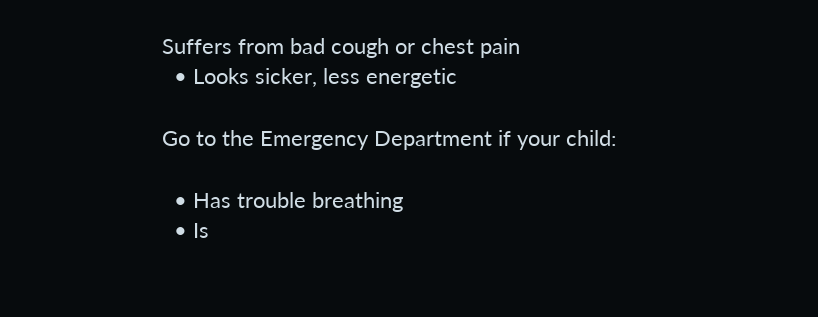Suffers from bad cough or chest pain
  • Looks sicker, less energetic

Go to the Emergency Department if your child:

  • Has trouble breathing
  • Is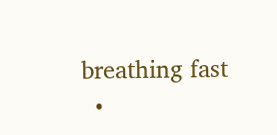breathing fast
  •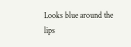Looks blue around the lips